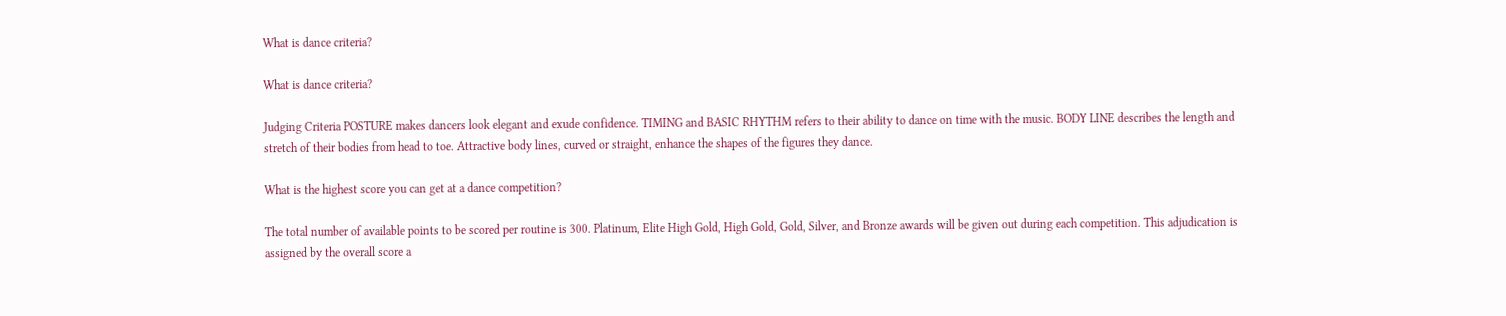What is dance criteria?

What is dance criteria?

Judging Criteria POSTURE makes dancers look elegant and exude confidence. TIMING and BASIC RHYTHM refers to their ability to dance on time with the music. BODY LINE describes the length and stretch of their bodies from head to toe. Attractive body lines, curved or straight, enhance the shapes of the figures they dance.

What is the highest score you can get at a dance competition?

The total number of available points to be scored per routine is 300. Platinum, Elite High Gold, High Gold, Gold, Silver, and Bronze awards will be given out during each competition. This adjudication is assigned by the overall score a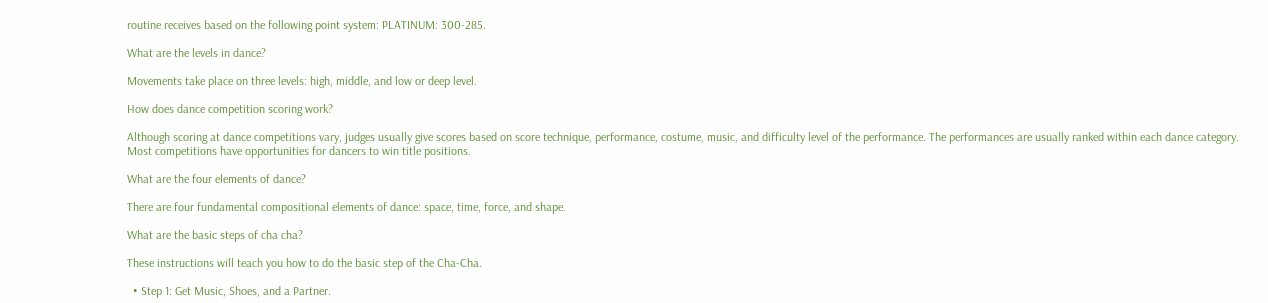routine receives based on the following point system: PLATINUM: 300-285.

What are the levels in dance?

Movements take place on three levels: high, middle, and low or deep level.

How does dance competition scoring work?

Although scoring at dance competitions vary, judges usually give scores based on score technique, performance, costume, music, and difficulty level of the performance. The performances are usually ranked within each dance category. Most competitions have opportunities for dancers to win title positions.

What are the four elements of dance?

There are four fundamental compositional elements of dance: space, time, force, and shape.

What are the basic steps of cha cha?

These instructions will teach you how to do the basic step of the Cha-Cha.

  • Step 1: Get Music, Shoes, and a Partner.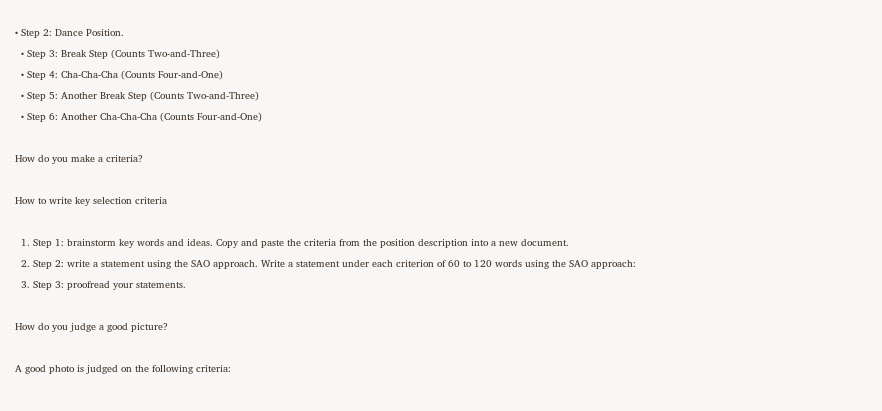• Step 2: Dance Position.
  • Step 3: Break Step (Counts Two-and-Three)
  • Step 4: Cha-Cha-Cha (Counts Four-and-One)
  • Step 5: Another Break Step (Counts Two-and-Three)
  • Step 6: Another Cha-Cha-Cha (Counts Four-and-One)

How do you make a criteria?

How to write key selection criteria

  1. Step 1: brainstorm key words and ideas. Copy and paste the criteria from the position description into a new document.
  2. Step 2: write a statement using the SAO approach. Write a statement under each criterion of 60 to 120 words using the SAO approach:
  3. Step 3: proofread your statements.

How do you judge a good picture?

A good photo is judged on the following criteria: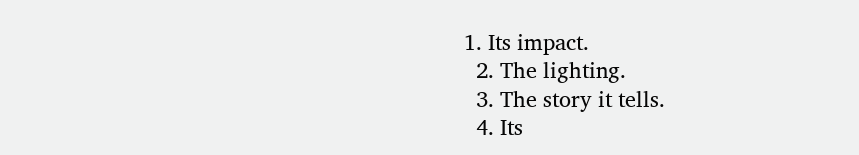1. Its impact.
  2. The lighting.
  3. The story it tells.
  4. Its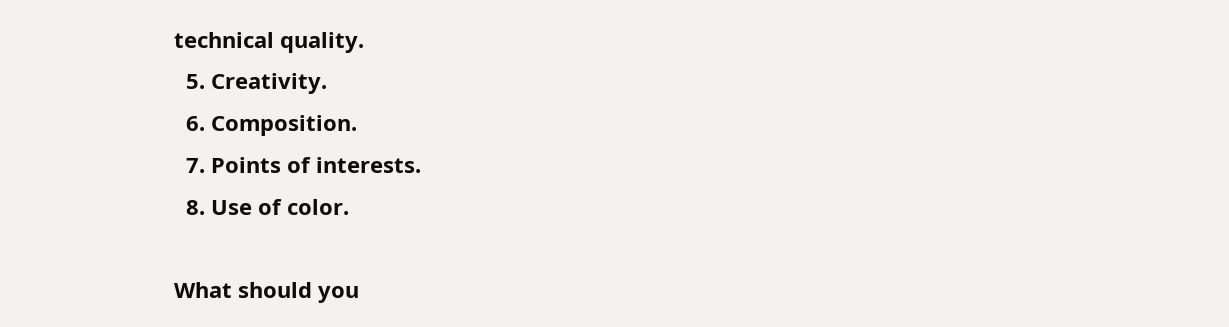technical quality.
  5. Creativity.
  6. Composition.
  7. Points of interests.
  8. Use of color.

What should you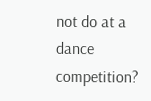not do at a dance competition?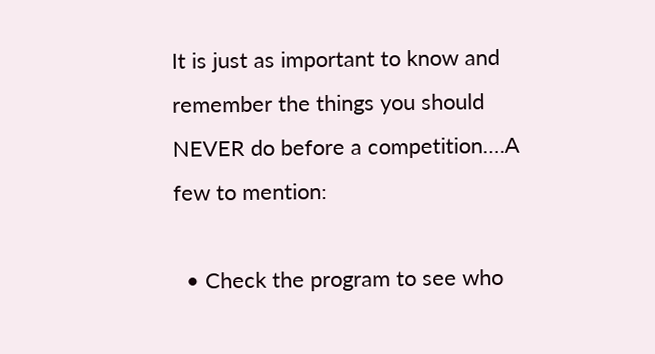It is just as important to know and remember the things you should NEVER do before a competition….A few to mention:

  • Check the program to see who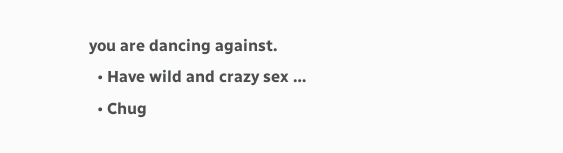you are dancing against.
  • Have wild and crazy sex …
  • Chug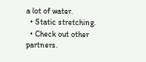a lot of water.
  • Static stretching.
  • Check out other partners.